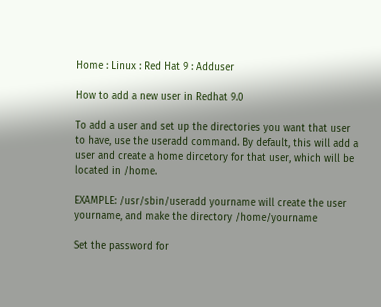Home : Linux : Red Hat 9 : Adduser

How to add a new user in Redhat 9.0

To add a user and set up the directories you want that user to have, use the useradd command. By default, this will add a user and create a home dircetory for that user, which will be located in /home.

EXAMPLE: /usr/sbin/useradd yourname will create the user yourname, and make the directory /home/yourname

Set the password for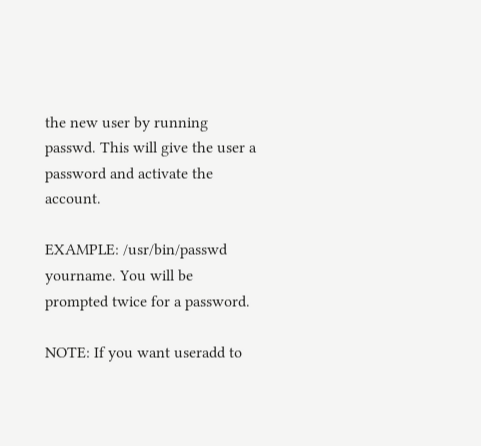the new user by running passwd. This will give the user a password and activate the account.

EXAMPLE: /usr/bin/passwd yourname. You will be prompted twice for a password.

NOTE: If you want useradd to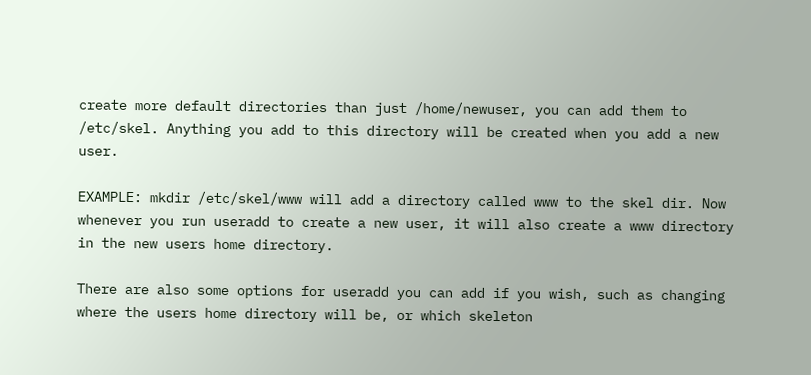create more default directories than just /home/newuser, you can add them to /etc/skel. Anything you add to this directory will be created when you add a new user.

EXAMPLE: mkdir /etc/skel/www will add a directory called www to the skel dir. Now whenever you run useradd to create a new user, it will also create a www directory in the new users home directory.

There are also some options for useradd you can add if you wish, such as changing where the users home directory will be, or which skeleton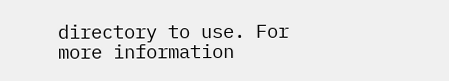directory to use. For more information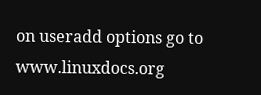on useradd options go to www.linuxdocs.org